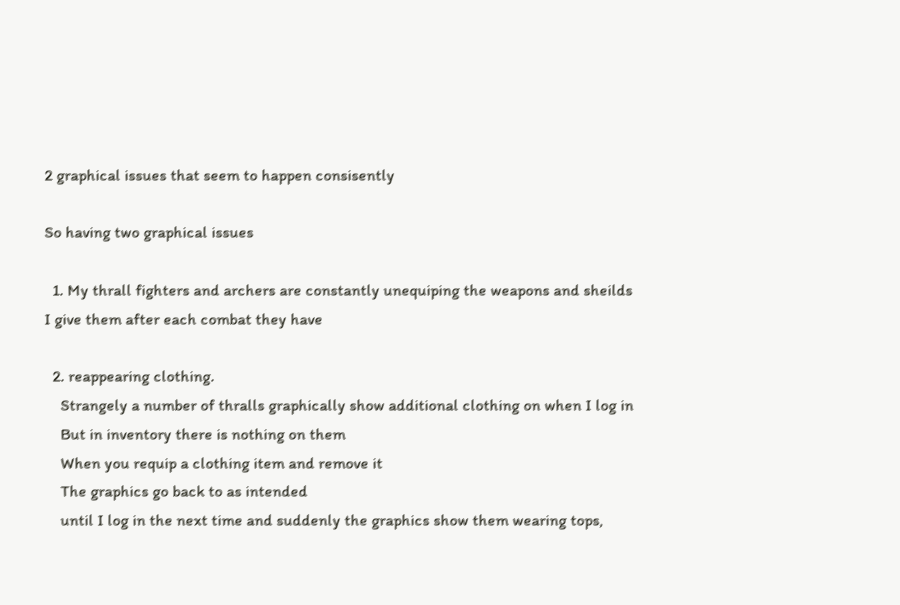2 graphical issues that seem to happen consisently

So having two graphical issues

  1. My thrall fighters and archers are constantly unequiping the weapons and sheilds I give them after each combat they have

  2. reappearing clothing.
    Strangely a number of thralls graphically show additional clothing on when I log in
    But in inventory there is nothing on them
    When you requip a clothing item and remove it
    The graphics go back to as intended
    until I log in the next time and suddenly the graphics show them wearing tops,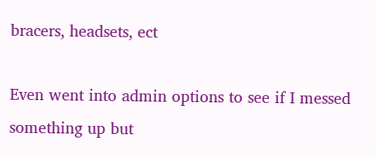bracers, headsets, ect

Even went into admin options to see if I messed something up but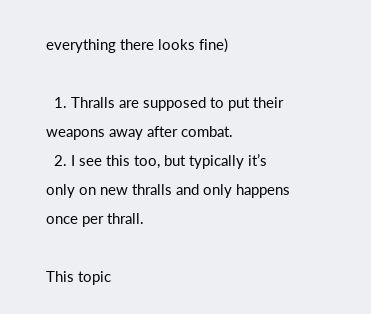everything there looks fine)

  1. Thralls are supposed to put their weapons away after combat.
  2. I see this too, but typically it’s only on new thralls and only happens once per thrall.

This topic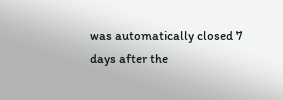was automatically closed 7 days after the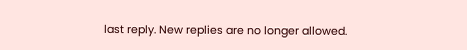last reply. New replies are no longer allowed.